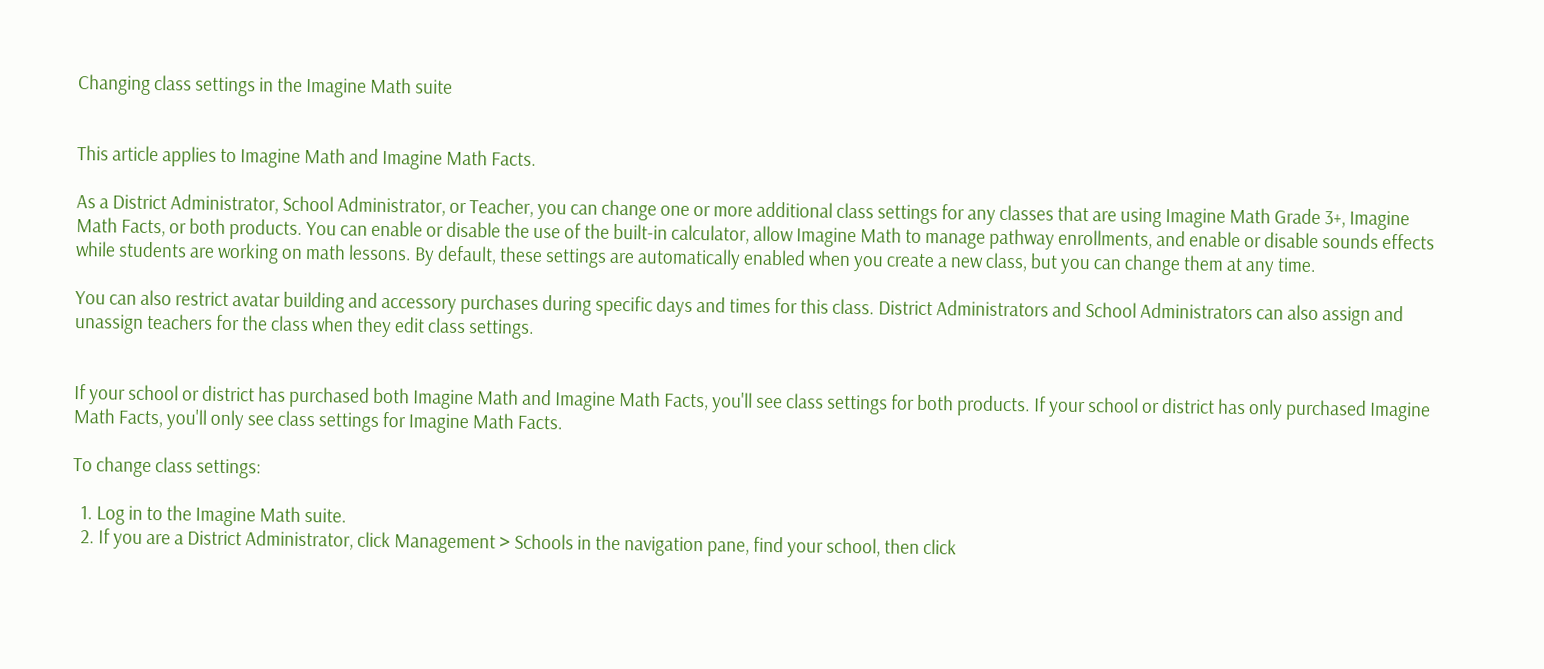Changing class settings in the Imagine Math suite


This article applies to Imagine Math and Imagine Math Facts.

As a District Administrator, School Administrator, or Teacher, you can change one or more additional class settings for any classes that are using Imagine Math Grade 3+, Imagine Math Facts, or both products. You can enable or disable the use of the built-in calculator, allow Imagine Math to manage pathway enrollments, and enable or disable sounds effects while students are working on math lessons. By default, these settings are automatically enabled when you create a new class, but you can change them at any time.

You can also restrict avatar building and accessory purchases during specific days and times for this class. District Administrators and School Administrators can also assign and unassign teachers for the class when they edit class settings.


If your school or district has purchased both Imagine Math and Imagine Math Facts, you'll see class settings for both products. If your school or district has only purchased Imagine Math Facts, you'll only see class settings for Imagine Math Facts.

To change class settings:

  1. Log in to the Imagine Math suite.
  2. If you are a District Administrator, click Management > Schools in the navigation pane, find your school, then click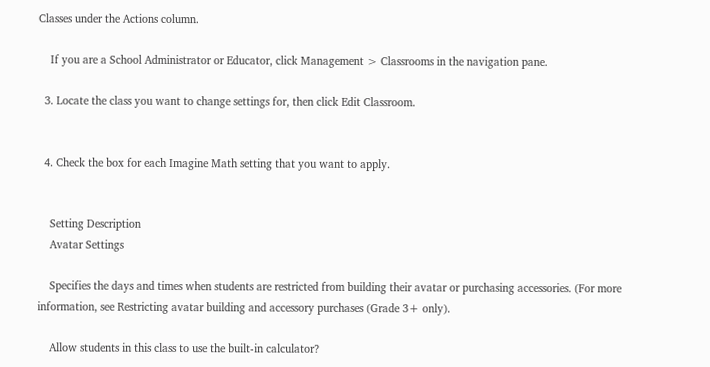Classes under the Actions column.

    If you are a School Administrator or Educator, click Management > Classrooms in the navigation pane.

  3. Locate the class you want to change settings for, then click Edit Classroom.


  4. Check the box for each Imagine Math setting that you want to apply.


    Setting Description
    Avatar Settings

    Specifies the days and times when students are restricted from building their avatar or purchasing accessories. (For more information, see Restricting avatar building and accessory purchases (Grade 3+ only).

    Allow students in this class to use the built-in calculator?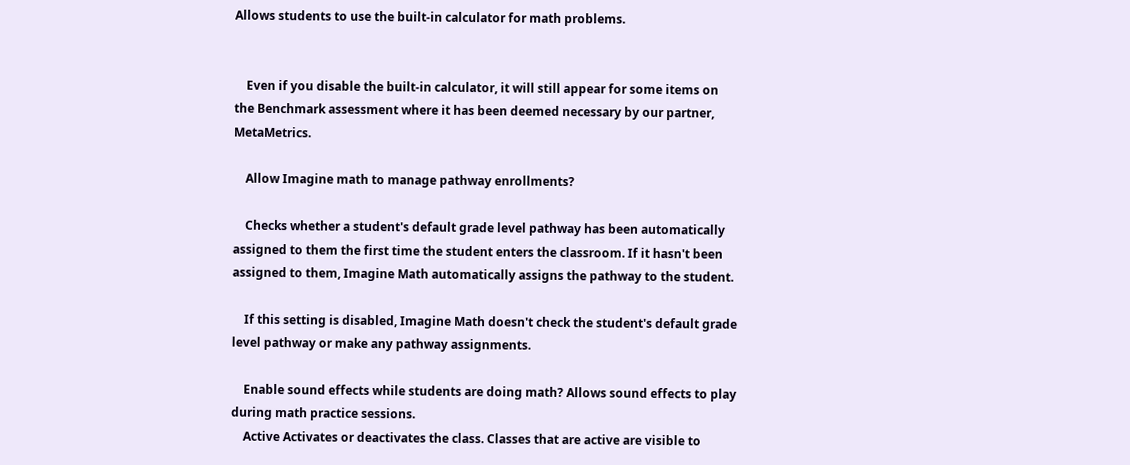Allows students to use the built-in calculator for math problems.


    Even if you disable the built-in calculator, it will still appear for some items on the Benchmark assessment where it has been deemed necessary by our partner, MetaMetrics.

    Allow Imagine math to manage pathway enrollments?

    Checks whether a student's default grade level pathway has been automatically assigned to them the first time the student enters the classroom. If it hasn't been assigned to them, Imagine Math automatically assigns the pathway to the student.

    If this setting is disabled, Imagine Math doesn't check the student's default grade level pathway or make any pathway assignments.

    Enable sound effects while students are doing math? Allows sound effects to play during math practice sessions.
    Active Activates or deactivates the class. Classes that are active are visible to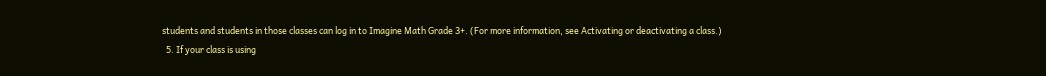students and students in those classes can log in to Imagine Math Grade 3+. (For more information, see Activating or deactivating a class.)
  5. If your class is using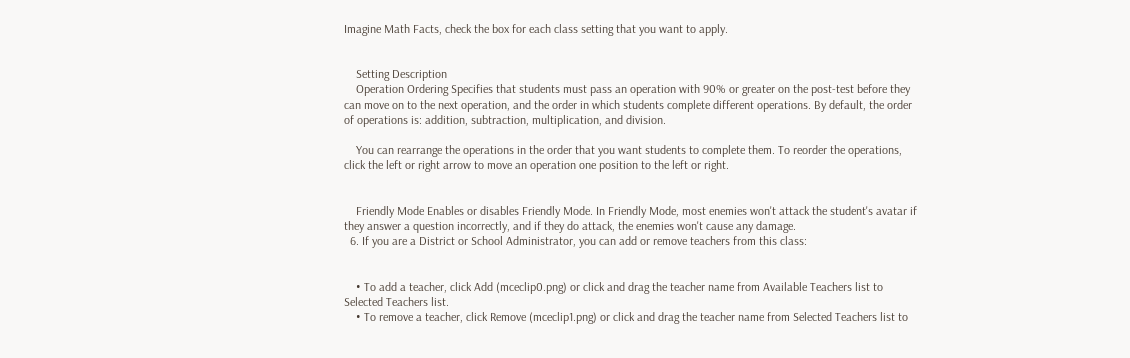Imagine Math Facts, check the box for each class setting that you want to apply.


    Setting Description
    Operation Ordering Specifies that students must pass an operation with 90% or greater on the post-test before they can move on to the next operation, and the order in which students complete different operations. By default, the order of operations is: addition, subtraction, multiplication, and division.

    You can rearrange the operations in the order that you want students to complete them. To reorder the operations, click the left or right arrow to move an operation one position to the left or right.


    Friendly Mode Enables or disables Friendly Mode. In Friendly Mode, most enemies won't attack the student's avatar if they answer a question incorrectly, and if they do attack, the enemies won't cause any damage.
  6. If you are a District or School Administrator, you can add or remove teachers from this class:


    • To add a teacher, click Add (mceclip0.png) or click and drag the teacher name from Available Teachers list to Selected Teachers list.
    • To remove a teacher, click Remove (mceclip1.png) or click and drag the teacher name from Selected Teachers list to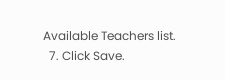Available Teachers list.
  7. Click Save.